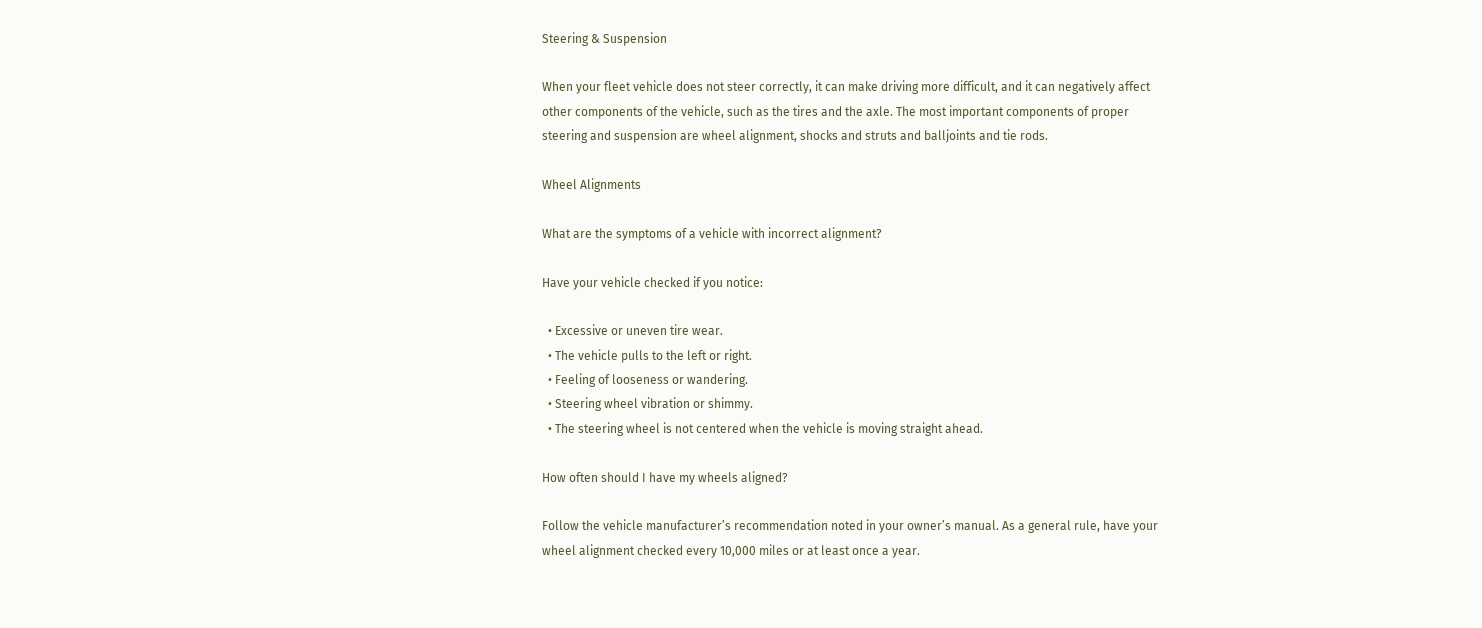Steering & Suspension

When your fleet vehicle does not steer correctly, it can make driving more difficult, and it can negatively affect other components of the vehicle, such as the tires and the axle. The most important components of proper steering and suspension are wheel alignment, shocks and struts and balljoints and tie rods.

Wheel Alignments

What are the symptoms of a vehicle with incorrect alignment?

Have your vehicle checked if you notice:

  • Excessive or uneven tire wear.
  • The vehicle pulls to the left or right.
  • Feeling of looseness or wandering.
  • Steering wheel vibration or shimmy.
  • The steering wheel is not centered when the vehicle is moving straight ahead.

How often should I have my wheels aligned?

Follow the vehicle manufacturer’s recommendation noted in your owner’s manual. As a general rule, have your wheel alignment checked every 10,000 miles or at least once a year.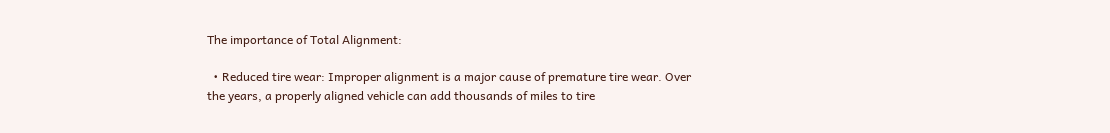The importance of Total Alignment:

  • Reduced tire wear: Improper alignment is a major cause of premature tire wear. Over the years, a properly aligned vehicle can add thousands of miles to tire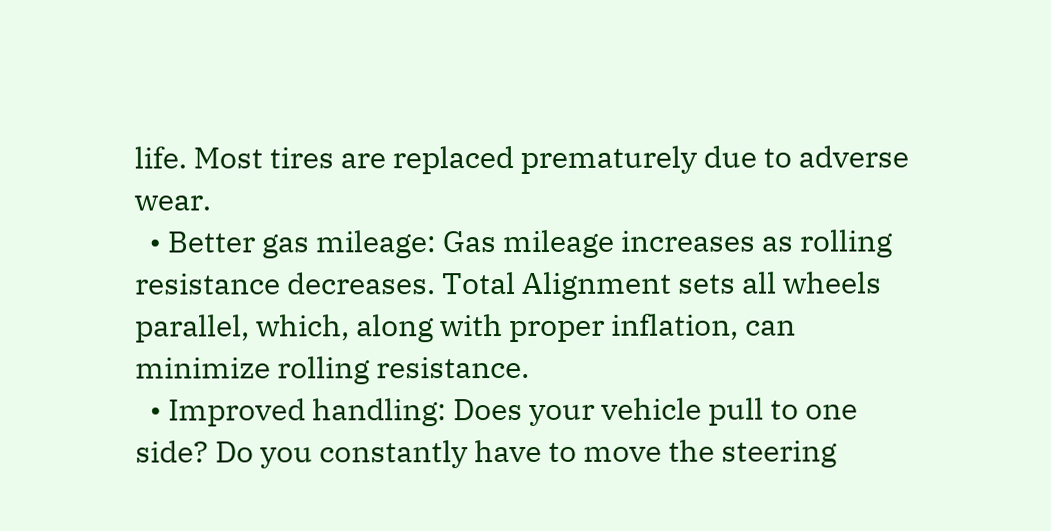life. Most tires are replaced prematurely due to adverse wear.
  • Better gas mileage: Gas mileage increases as rolling resistance decreases. Total Alignment sets all wheels parallel, which, along with proper inflation, can minimize rolling resistance.
  • Improved handling: Does your vehicle pull to one side? Do you constantly have to move the steering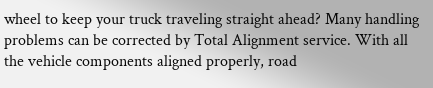wheel to keep your truck traveling straight ahead? Many handling problems can be corrected by Total Alignment service. With all the vehicle components aligned properly, road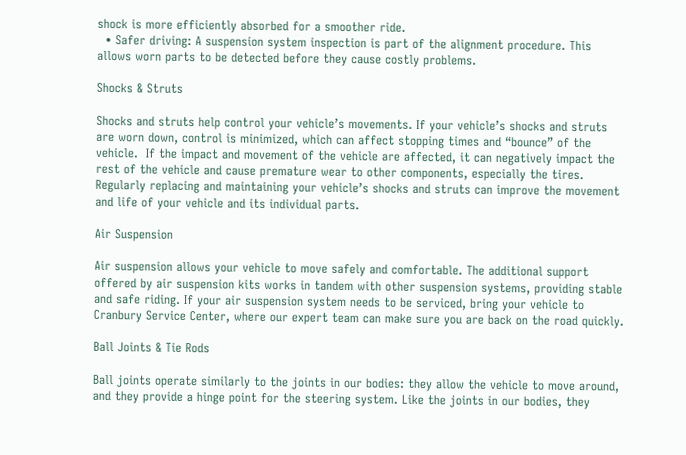shock is more efficiently absorbed for a smoother ride.
  • Safer driving: A suspension system inspection is part of the alignment procedure. This allows worn parts to be detected before they cause costly problems.

Shocks & Struts

Shocks and struts help control your vehicle’s movements. If your vehicle’s shocks and struts are worn down, control is minimized, which can affect stopping times and “bounce” of the vehicle.  If the impact and movement of the vehicle are affected, it can negatively impact the rest of the vehicle and cause premature wear to other components, especially the tires. Regularly replacing and maintaining your vehicle’s shocks and struts can improve the movement and life of your vehicle and its individual parts.

Air Suspension

Air suspension allows your vehicle to move safely and comfortable. The additional support offered by air suspension kits works in tandem with other suspension systems, providing stable and safe riding. If your air suspension system needs to be serviced, bring your vehicle to Cranbury Service Center, where our expert team can make sure you are back on the road quickly.

Ball Joints & Tie Rods

Ball joints operate similarly to the joints in our bodies: they allow the vehicle to move around, and they provide a hinge point for the steering system. Like the joints in our bodies, they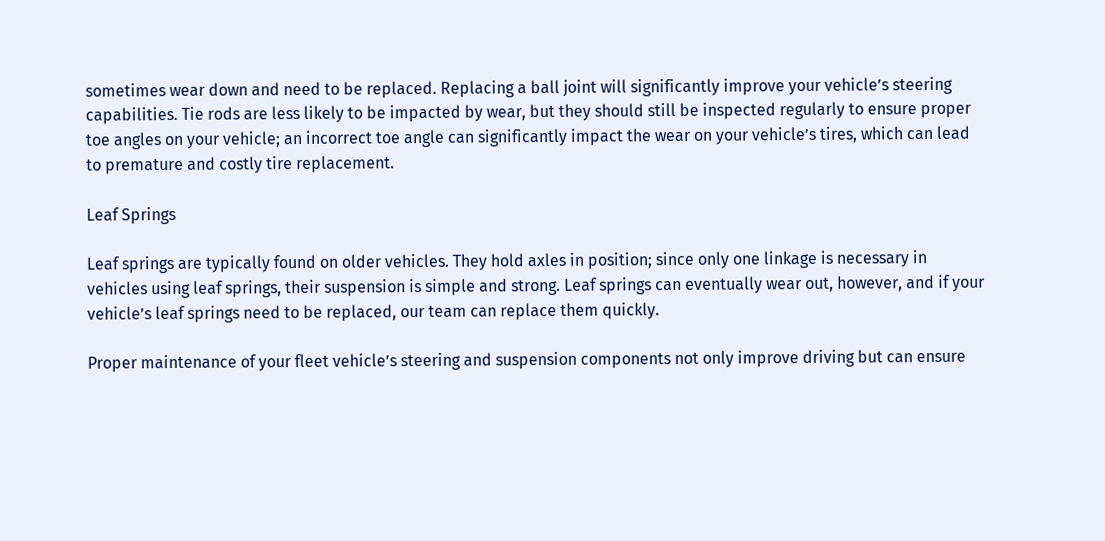sometimes wear down and need to be replaced. Replacing a ball joint will significantly improve your vehicle’s steering capabilities. Tie rods are less likely to be impacted by wear, but they should still be inspected regularly to ensure proper toe angles on your vehicle; an incorrect toe angle can significantly impact the wear on your vehicle’s tires, which can lead to premature and costly tire replacement.

Leaf Springs

Leaf springs are typically found on older vehicles. They hold axles in position; since only one linkage is necessary in vehicles using leaf springs, their suspension is simple and strong. Leaf springs can eventually wear out, however, and if your vehicle’s leaf springs need to be replaced, our team can replace them quickly.

Proper maintenance of your fleet vehicle’s steering and suspension components not only improve driving but can ensure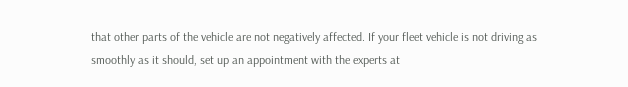that other parts of the vehicle are not negatively affected. If your fleet vehicle is not driving as smoothly as it should, set up an appointment with the experts at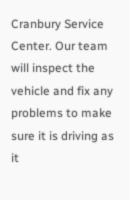Cranbury Service Center. Our team will inspect the vehicle and fix any problems to make sure it is driving as it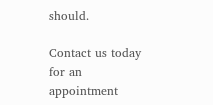should.

Contact us today for an appointment